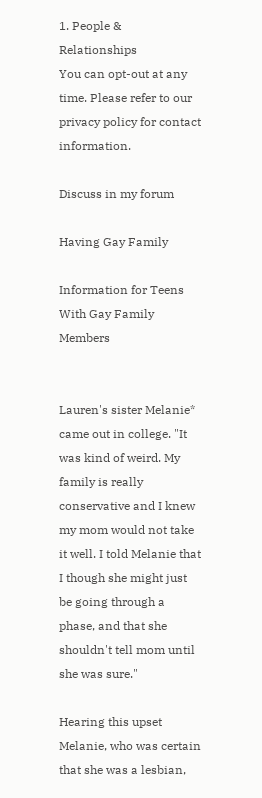1. People & Relationships
You can opt-out at any time. Please refer to our privacy policy for contact information.

Discuss in my forum

Having Gay Family

Information for Teens With Gay Family Members


Lauren's sister Melanie* came out in college. "It was kind of weird. My family is really conservative and I knew my mom would not take it well. I told Melanie that I though she might just be going through a phase, and that she shouldn't tell mom until she was sure."

Hearing this upset Melanie, who was certain that she was a lesbian,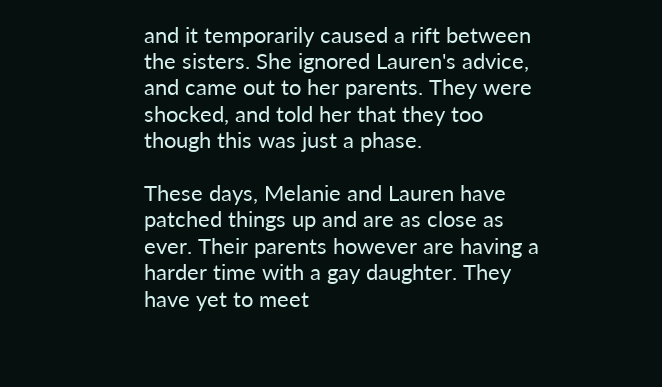and it temporarily caused a rift between the sisters. She ignored Lauren's advice, and came out to her parents. They were shocked, and told her that they too though this was just a phase.

These days, Melanie and Lauren have patched things up and are as close as ever. Their parents however are having a harder time with a gay daughter. They have yet to meet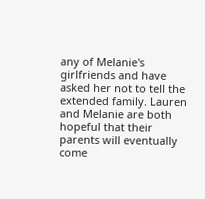any of Melanie's girlfriends and have asked her not to tell the extended family. Lauren and Melanie are both hopeful that their parents will eventually come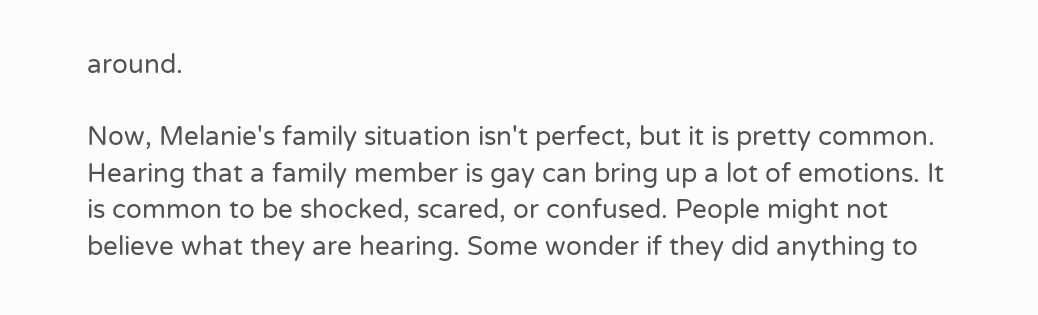around.

Now, Melanie's family situation isn't perfect, but it is pretty common. Hearing that a family member is gay can bring up a lot of emotions. It is common to be shocked, scared, or confused. People might not believe what they are hearing. Some wonder if they did anything to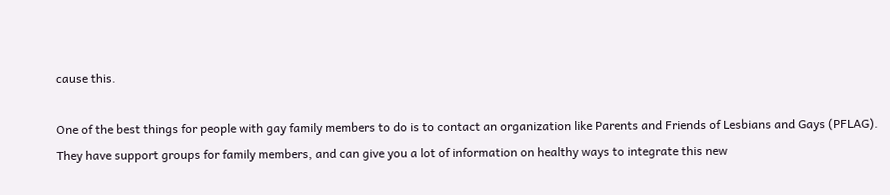cause this.

One of the best things for people with gay family members to do is to contact an organization like Parents and Friends of Lesbians and Gays (PFLAG). They have support groups for family members, and can give you a lot of information on healthy ways to integrate this new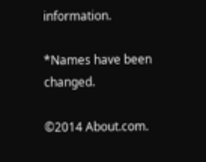information.

*Names have been changed.

©2014 About.com.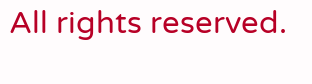All rights reserved.